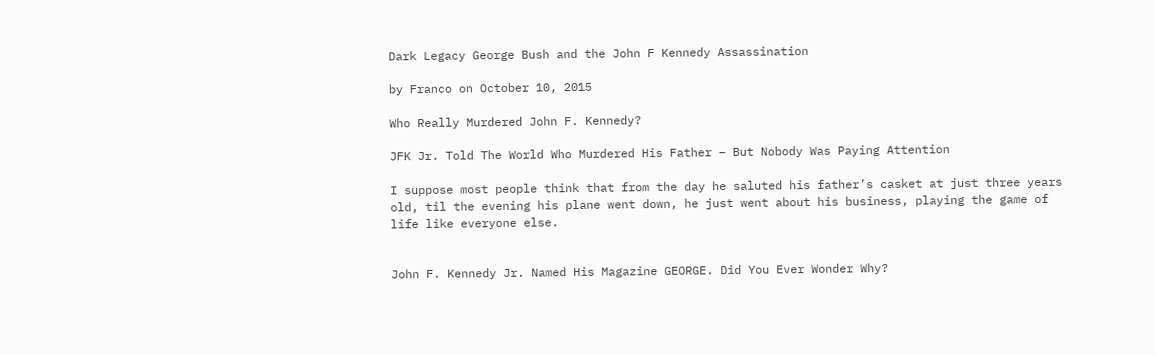Dark Legacy George Bush and the John F Kennedy Assassination

by Franco on October 10, 2015

Who Really Murdered John F. Kennedy?

JFK Jr. Told The World Who Murdered His Father – But Nobody Was Paying Attention

I suppose most people think that from the day he saluted his father’s casket at just three years old, til the evening his plane went down, he just went about his business, playing the game of life like everyone else.


John F. Kennedy Jr. Named His Magazine GEORGE. Did You Ever Wonder Why?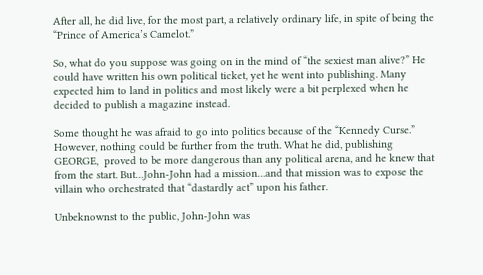After all, he did live, for the most part, a relatively ordinary life, in spite of being the “Prince of America’s Camelot.”

So, what do you suppose was going on in the mind of “the sexiest man alive?” He could have written his own political ticket, yet he went into publishing. Many expected him to land in politics and most likely were a bit perplexed when he decided to publish a magazine instead.

Some thought he was afraid to go into politics because of the “Kennedy Curse.” However, nothing could be further from the truth. What he did, publishing GEORGE,  proved to be more dangerous than any political arena, and he knew that from the start. But…John-John had a mission…and that mission was to expose the villain who orchestrated that “dastardly act” upon his father.

Unbeknownst to the public, John-John was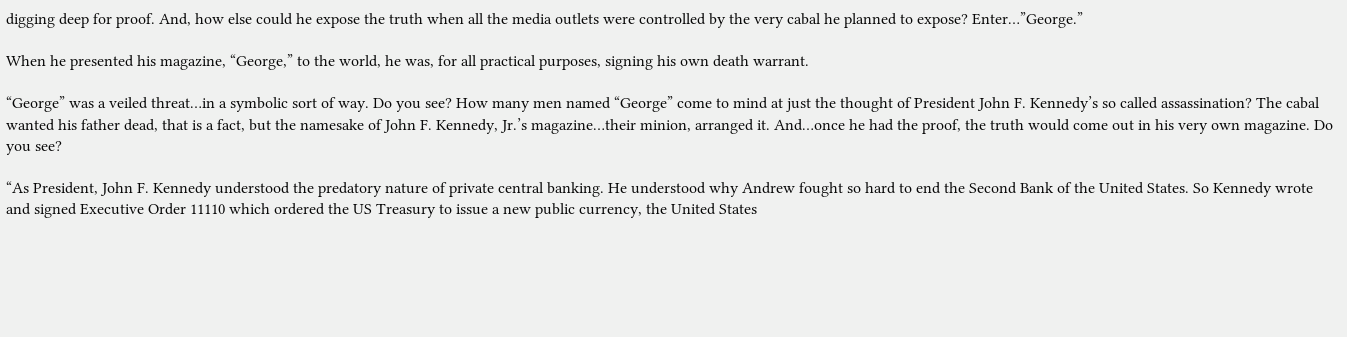digging deep for proof. And, how else could he expose the truth when all the media outlets were controlled by the very cabal he planned to expose? Enter…”George.”

When he presented his magazine, “George,” to the world, he was, for all practical purposes, signing his own death warrant.

“George” was a veiled threat…in a symbolic sort of way. Do you see? How many men named “George” come to mind at just the thought of President John F. Kennedy’s so called assassination? The cabal wanted his father dead, that is a fact, but the namesake of John F. Kennedy, Jr.’s magazine…their minion, arranged it. And…once he had the proof, the truth would come out in his very own magazine. Do you see?

“As President, John F. Kennedy understood the predatory nature of private central banking. He understood why Andrew fought so hard to end the Second Bank of the United States. So Kennedy wrote and signed Executive Order 11110 which ordered the US Treasury to issue a new public currency, the United States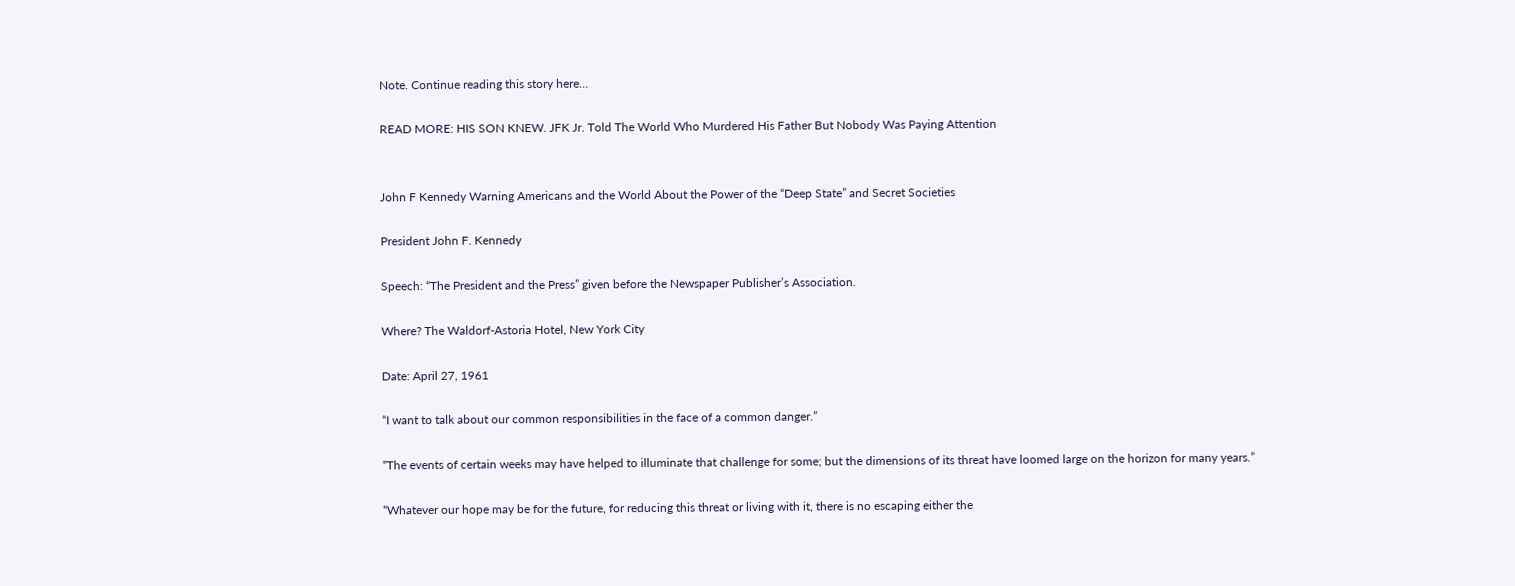Note. Continue reading this story here…

READ MORE: HIS SON KNEW. JFK Jr. Told The World Who Murdered His Father But Nobody Was Paying Attention


John F Kennedy Warning Americans and the World About the Power of the “Deep State” and Secret Societies

President John F. Kennedy

Speech: “The President and the Press” given before the Newspaper Publisher’s Association.

Where? The Waldorf-Astoria Hotel, New York City

Date: April 27, 1961

“I want to talk about our common responsibilities in the face of a common danger.”

“The events of certain weeks may have helped to illuminate that challenge for some; but the dimensions of its threat have loomed large on the horizon for many years.”

“Whatever our hope may be for the future, for reducing this threat or living with it, there is no escaping either the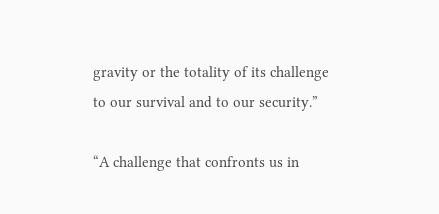gravity or the totality of its challenge to our survival and to our security.”

“A challenge that confronts us in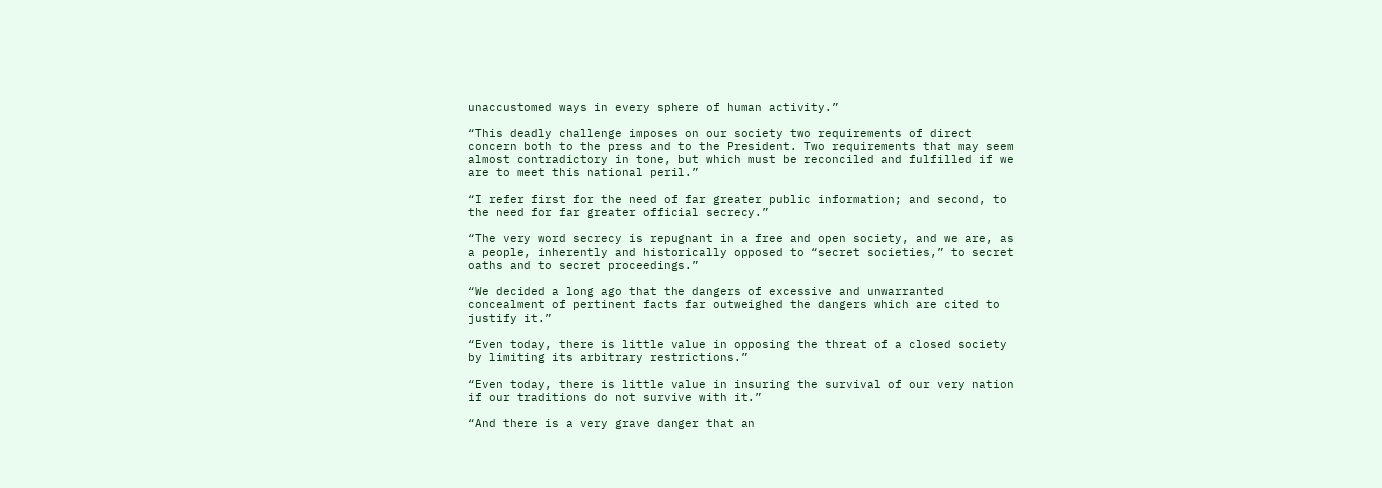unaccustomed ways in every sphere of human activity.”

“This deadly challenge imposes on our society two requirements of direct concern both to the press and to the President. Two requirements that may seem almost contradictory in tone, but which must be reconciled and fulfilled if we are to meet this national peril.”

“I refer first for the need of far greater public information; and second, to the need for far greater official secrecy.”

“The very word secrecy is repugnant in a free and open society, and we are, as a people, inherently and historically opposed to “secret societies,” to secret oaths and to secret proceedings.”

“We decided a long ago that the dangers of excessive and unwarranted concealment of pertinent facts far outweighed the dangers which are cited to justify it.”

“Even today, there is little value in opposing the threat of a closed society by limiting its arbitrary restrictions.”

“Even today, there is little value in insuring the survival of our very nation if our traditions do not survive with it.”

“And there is a very grave danger that an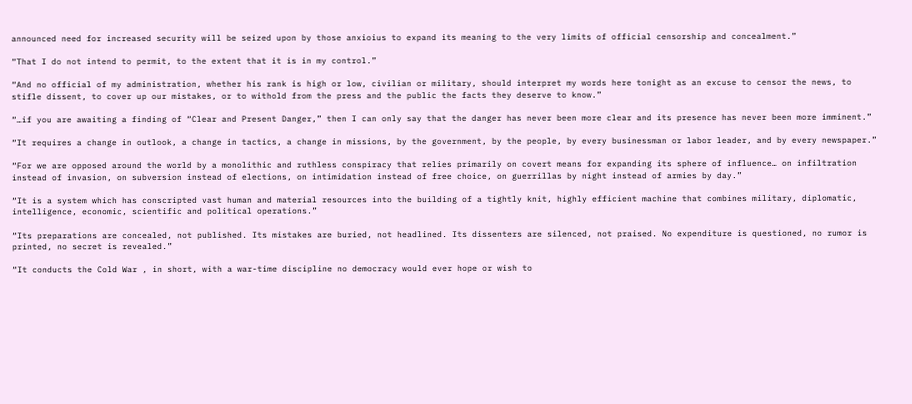announced need for increased security will be seized upon by those anxioius to expand its meaning to the very limits of official censorship and concealment.”

“That I do not intend to permit, to the extent that it is in my control.”

“And no official of my administration, whether his rank is high or low, civilian or military, should interpret my words here tonight as an excuse to censor the news, to stifle dissent, to cover up our mistakes, or to withold from the press and the public the facts they deserve to know.”

“…if you are awaiting a finding of “Clear and Present Danger,” then I can only say that the danger has never been more clear and its presence has never been more imminent.”

“It requires a change in outlook, a change in tactics, a change in missions, by the government, by the people, by every businessman or labor leader, and by every newspaper.”

“For we are opposed around the world by a monolithic and ruthless conspiracy that relies primarily on covert means for expanding its sphere of influence… on infiltration instead of invasion, on subversion instead of elections, on intimidation instead of free choice, on guerrillas by night instead of armies by day.”

“It is a system which has conscripted vast human and material resources into the building of a tightly knit, highly efficient machine that combines military, diplomatic, intelligence, economic, scientific and political operations.”

“Its preparations are concealed, not published. Its mistakes are buried, not headlined. Its dissenters are silenced, not praised. No expenditure is questioned, no rumor is printed, no secret is revealed.”

“It conducts the Cold War , in short, with a war-time discipline no democracy would ever hope or wish to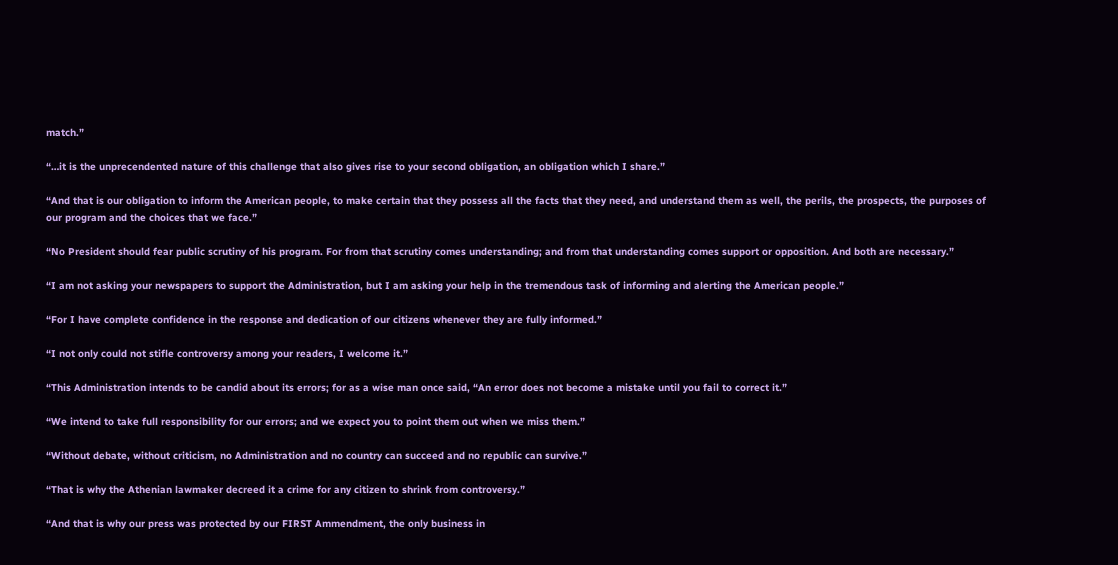match.”

“…it is the unprecendented nature of this challenge that also gives rise to your second obligation, an obligation which I share.”

“And that is our obligation to inform the American people, to make certain that they possess all the facts that they need, and understand them as well, the perils, the prospects, the purposes of our program and the choices that we face.”

“No President should fear public scrutiny of his program. For from that scrutiny comes understanding; and from that understanding comes support or opposition. And both are necessary.”

“I am not asking your newspapers to support the Administration, but I am asking your help in the tremendous task of informing and alerting the American people.”

“For I have complete confidence in the response and dedication of our citizens whenever they are fully informed.”

“I not only could not stifle controversy among your readers, I welcome it.”

“This Administration intends to be candid about its errors; for as a wise man once said, “An error does not become a mistake until you fail to correct it.”

“We intend to take full responsibility for our errors; and we expect you to point them out when we miss them.”

“Without debate, without criticism, no Administration and no country can succeed and no republic can survive.”

“That is why the Athenian lawmaker decreed it a crime for any citizen to shrink from controversy.”

“And that is why our press was protected by our FIRST Ammendment, the only business in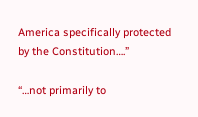America specifically protected by the Constitution….”

“…not primarily to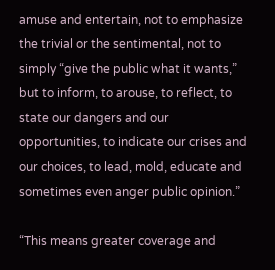amuse and entertain, not to emphasize the trivial or the sentimental, not to simply “give the public what it wants,” but to inform, to arouse, to reflect, to state our dangers and our opportunities, to indicate our crises and our choices, to lead, mold, educate and sometimes even anger public opinion.”

“This means greater coverage and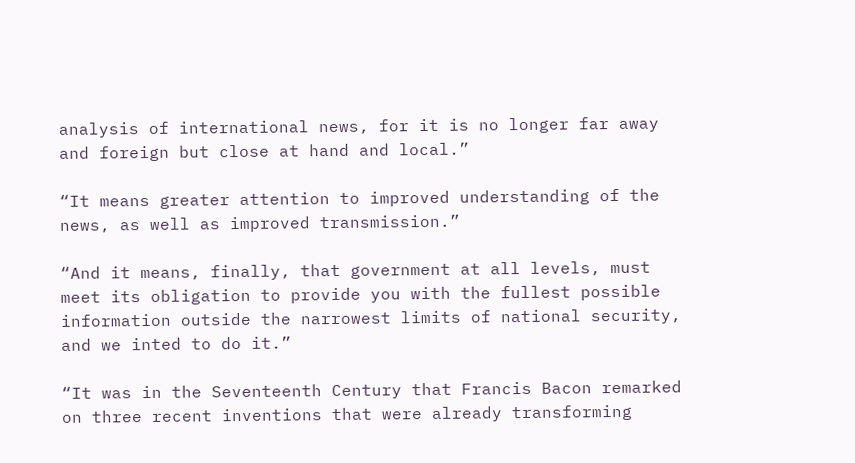analysis of international news, for it is no longer far away and foreign but close at hand and local.”

“It means greater attention to improved understanding of the news, as well as improved transmission.”

“And it means, finally, that government at all levels, must meet its obligation to provide you with the fullest possible information outside the narrowest limits of national security, and we inted to do it.”

“It was in the Seventeenth Century that Francis Bacon remarked on three recent inventions that were already transforming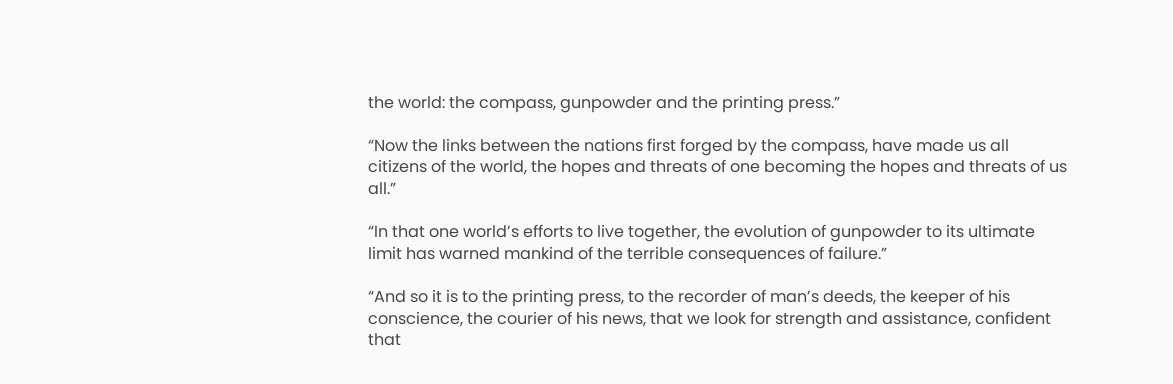the world: the compass, gunpowder and the printing press.”

“Now the links between the nations first forged by the compass, have made us all citizens of the world, the hopes and threats of one becoming the hopes and threats of us all.”

“In that one world’s efforts to live together, the evolution of gunpowder to its ultimate limit has warned mankind of the terrible consequences of failure.”

“And so it is to the printing press, to the recorder of man’s deeds, the keeper of his conscience, the courier of his news, that we look for strength and assistance, confident that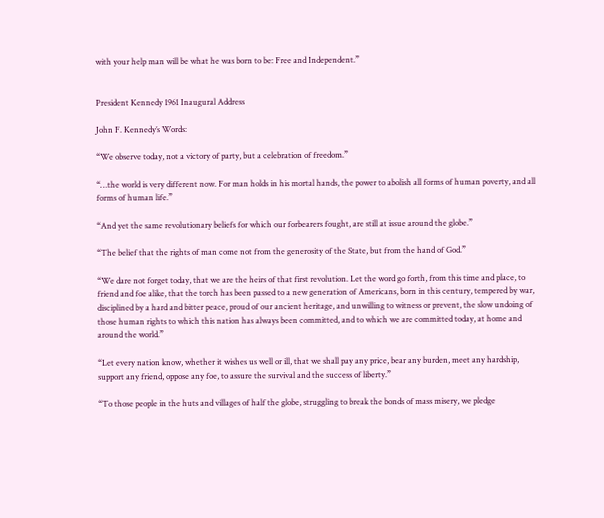with your help man will be what he was born to be: Free and Independent.”


President Kennedy 1961 Inaugural Address

John F. Kennedy’s Words:

“We observe today, not a victory of party, but a celebration of freedom.”

“…the world is very different now. For man holds in his mortal hands, the power to abolish all forms of human poverty, and all forms of human life.”

“And yet the same revolutionary beliefs for which our forbearers fought, are still at issue around the globe.”

“The belief that the rights of man come not from the generosity of the State, but from the hand of God.”

“We dare not forget today, that we are the heirs of that first revolution. Let the word go forth, from this time and place, to friend and foe alike, that the torch has been passed to a new generation of Americans, born in this century, tempered by war, disciplined by a hard and bitter peace, proud of our ancient heritage, and unwilling to witness or prevent, the slow undoing of those human rights to which this nation has always been committed, and to which we are committed today, at home and around the world.”

“Let every nation know, whether it wishes us well or ill, that we shall pay any price, bear any burden, meet any hardship, support any friend, oppose any foe, to assure the survival and the success of liberty.”

“To those people in the huts and villages of half the globe, struggling to break the bonds of mass misery, we pledge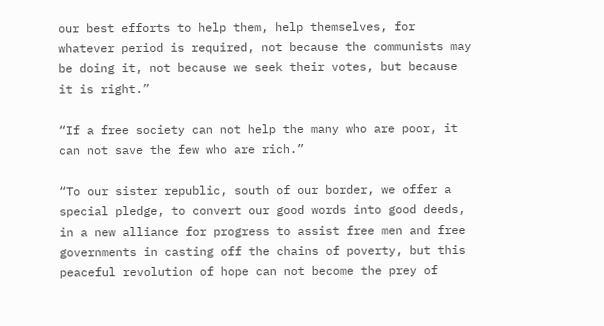our best efforts to help them, help themselves, for whatever period is required, not because the communists may be doing it, not because we seek their votes, but because it is right.”

“If a free society can not help the many who are poor, it can not save the few who are rich.”

“To our sister republic, south of our border, we offer a special pledge, to convert our good words into good deeds, in a new alliance for progress to assist free men and free governments in casting off the chains of poverty, but this peaceful revolution of hope can not become the prey of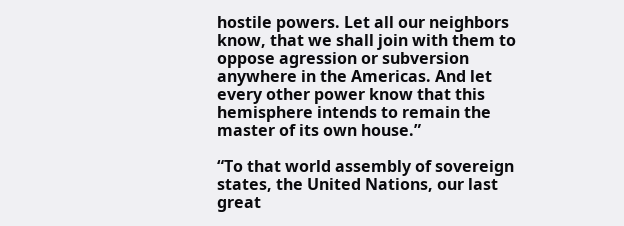hostile powers. Let all our neighbors know, that we shall join with them to oppose agression or subversion anywhere in the Americas. And let every other power know that this hemisphere intends to remain the master of its own house.”

“To that world assembly of sovereign states, the United Nations, our last great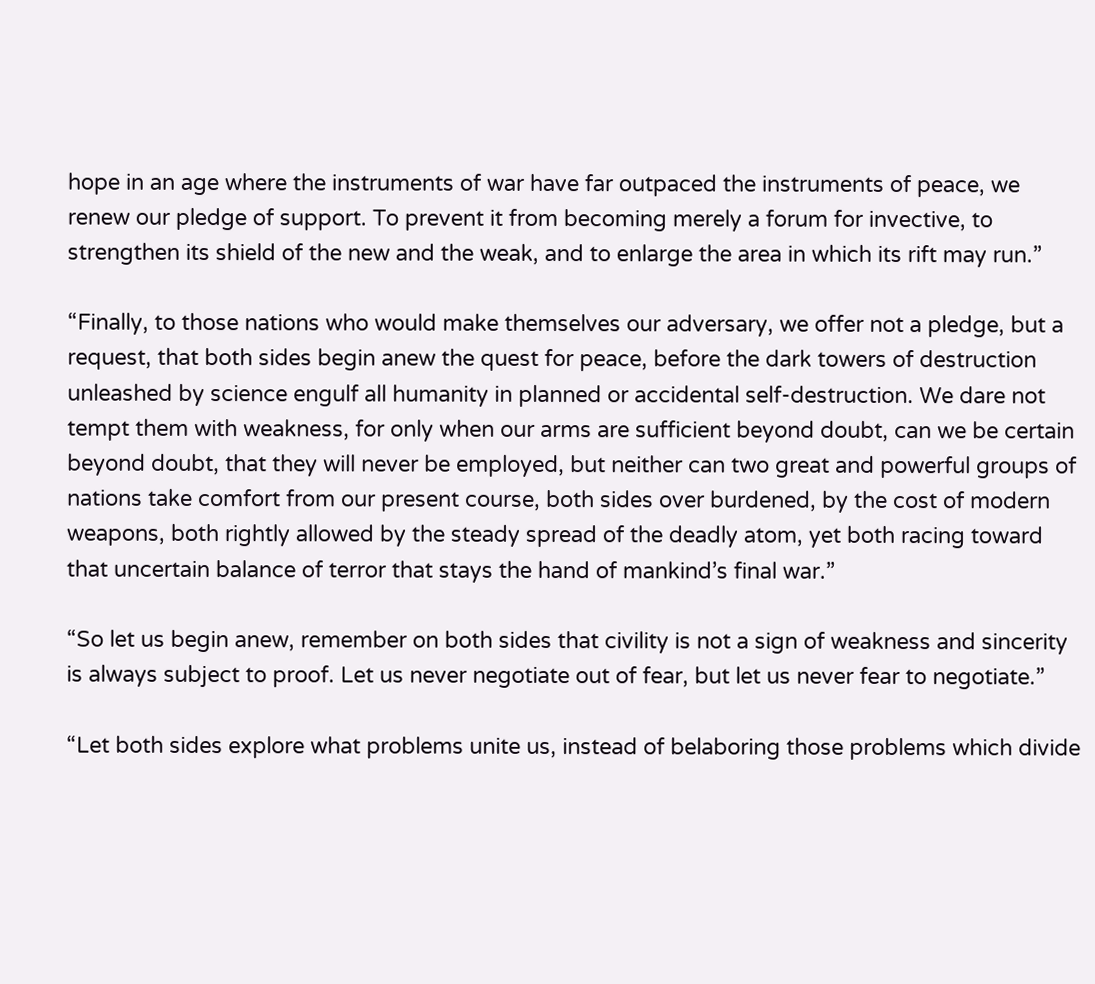hope in an age where the instruments of war have far outpaced the instruments of peace, we renew our pledge of support. To prevent it from becoming merely a forum for invective, to strengthen its shield of the new and the weak, and to enlarge the area in which its rift may run.”

“Finally, to those nations who would make themselves our adversary, we offer not a pledge, but a request, that both sides begin anew the quest for peace, before the dark towers of destruction unleashed by science engulf all humanity in planned or accidental self-destruction. We dare not tempt them with weakness, for only when our arms are sufficient beyond doubt, can we be certain beyond doubt, that they will never be employed, but neither can two great and powerful groups of nations take comfort from our present course, both sides over burdened, by the cost of modern weapons, both rightly allowed by the steady spread of the deadly atom, yet both racing toward that uncertain balance of terror that stays the hand of mankind’s final war.”

“So let us begin anew, remember on both sides that civility is not a sign of weakness and sincerity is always subject to proof. Let us never negotiate out of fear, but let us never fear to negotiate.”

“Let both sides explore what problems unite us, instead of belaboring those problems which divide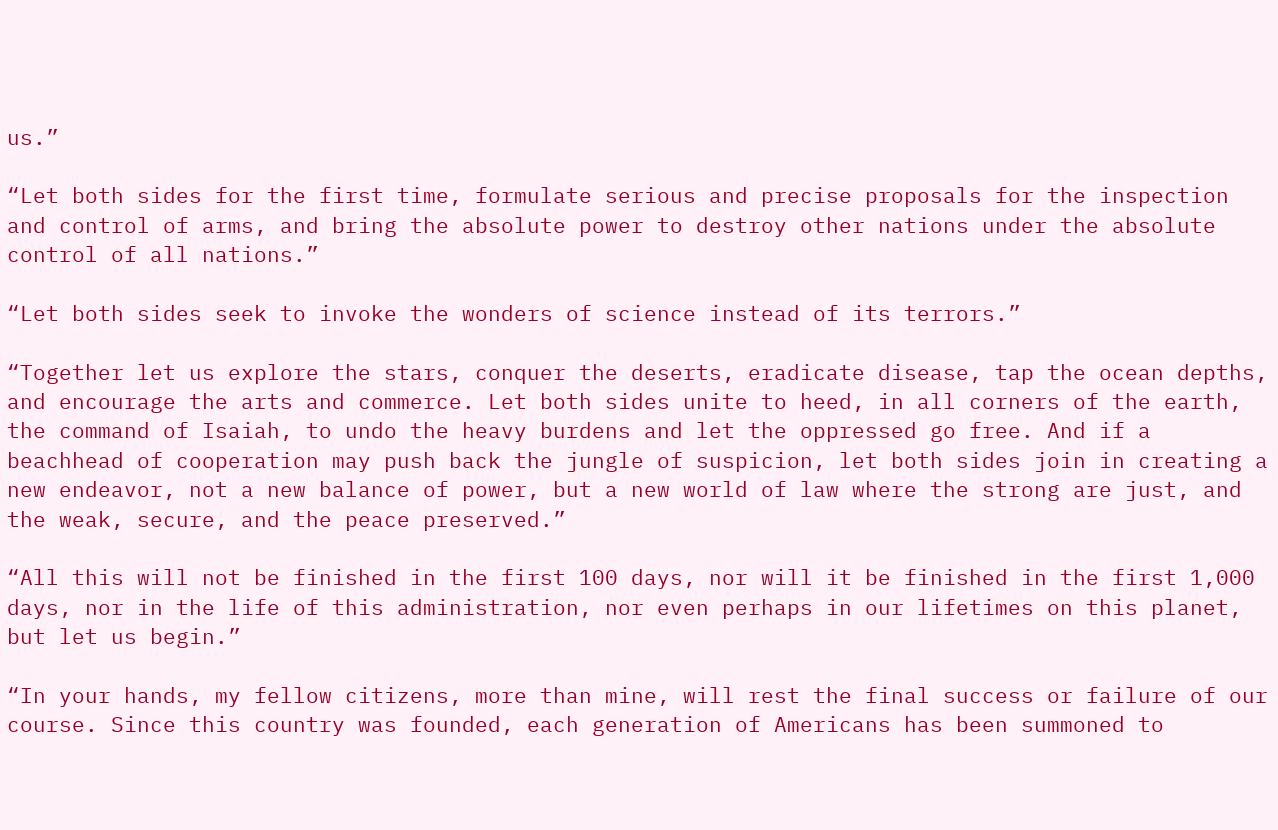us.”

“Let both sides for the first time, formulate serious and precise proposals for the inspection and control of arms, and bring the absolute power to destroy other nations under the absolute control of all nations.”

“Let both sides seek to invoke the wonders of science instead of its terrors.”

“Together let us explore the stars, conquer the deserts, eradicate disease, tap the ocean depths, and encourage the arts and commerce. Let both sides unite to heed, in all corners of the earth, the command of Isaiah, to undo the heavy burdens and let the oppressed go free. And if a beachhead of cooperation may push back the jungle of suspicion, let both sides join in creating a new endeavor, not a new balance of power, but a new world of law where the strong are just, and the weak, secure, and the peace preserved.”

“All this will not be finished in the first 100 days, nor will it be finished in the first 1,000 days, nor in the life of this administration, nor even perhaps in our lifetimes on this planet, but let us begin.”

“In your hands, my fellow citizens, more than mine, will rest the final success or failure of our course. Since this country was founded, each generation of Americans has been summoned to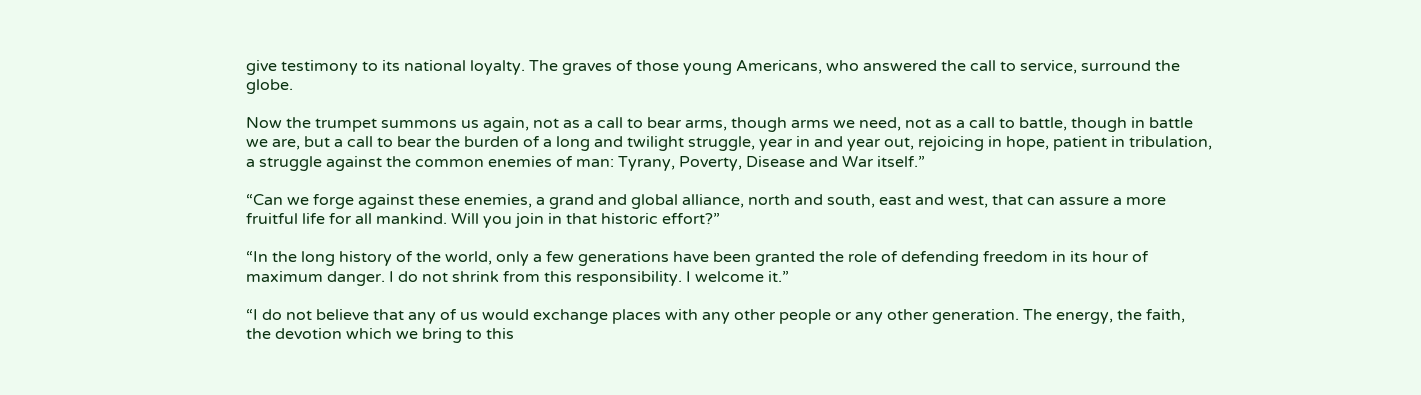give testimony to its national loyalty. The graves of those young Americans, who answered the call to service, surround the globe.

Now the trumpet summons us again, not as a call to bear arms, though arms we need, not as a call to battle, though in battle we are, but a call to bear the burden of a long and twilight struggle, year in and year out, rejoicing in hope, patient in tribulation, a struggle against the common enemies of man: Tyrany, Poverty, Disease and War itself.”

“Can we forge against these enemies, a grand and global alliance, north and south, east and west, that can assure a more fruitful life for all mankind. Will you join in that historic effort?”

“In the long history of the world, only a few generations have been granted the role of defending freedom in its hour of maximum danger. I do not shrink from this responsibility. I welcome it.”

“I do not believe that any of us would exchange places with any other people or any other generation. The energy, the faith, the devotion which we bring to this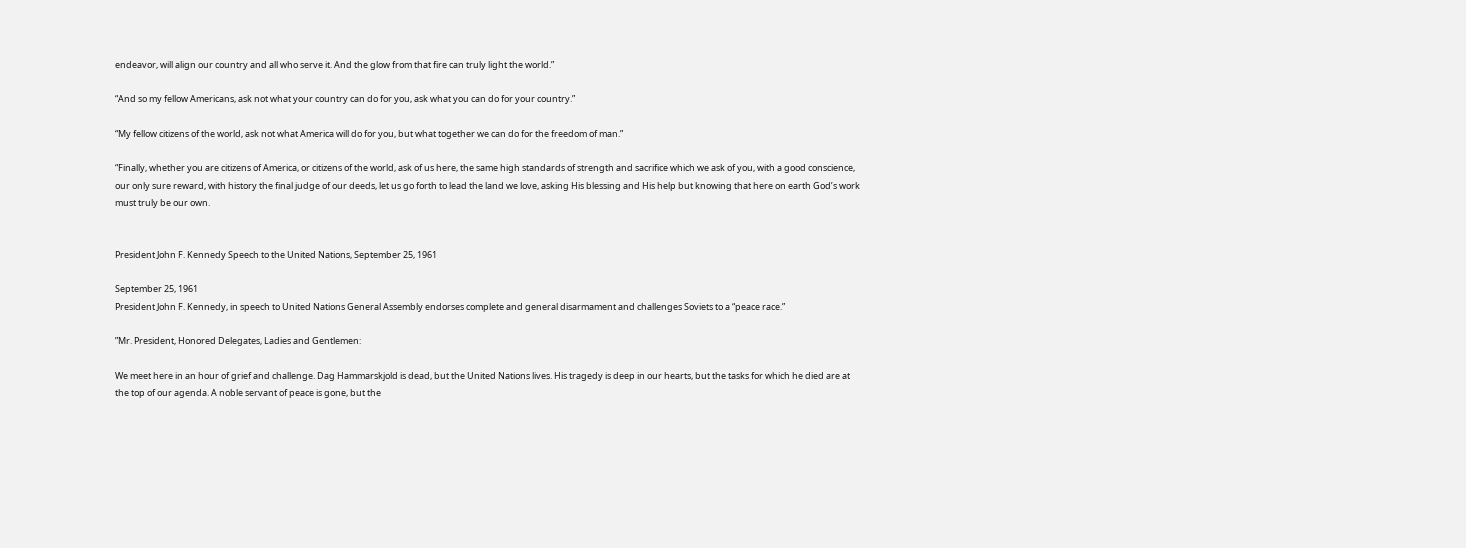endeavor, will align our country and all who serve it. And the glow from that fire can truly light the world.”

“And so my fellow Americans, ask not what your country can do for you, ask what you can do for your country.”

“My fellow citizens of the world, ask not what America will do for you, but what together we can do for the freedom of man.”

“Finally, whether you are citizens of America, or citizens of the world, ask of us here, the same high standards of strength and sacrifice which we ask of you, with a good conscience, our only sure reward, with history the final judge of our deeds, let us go forth to lead the land we love, asking His blessing and His help but knowing that here on earth God’s work must truly be our own.


President John F. Kennedy Speech to the United Nations, September 25, 1961

September 25, 1961
President John F. Kennedy, in speech to United Nations General Assembly endorses complete and general disarmament and challenges Soviets to a “peace race.”

”Mr. President, Honored Delegates, Ladies and Gentlemen:

We meet here in an hour of grief and challenge. Dag Hammarskjold is dead, but the United Nations lives. His tragedy is deep in our hearts, but the tasks for which he died are at the top of our agenda. A noble servant of peace is gone, but the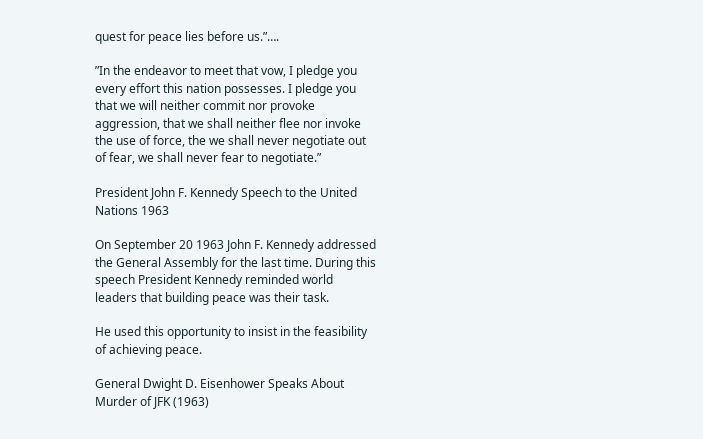quest for peace lies before us.”….

”In the endeavor to meet that vow, I pledge you every effort this nation possesses. I pledge you that we will neither commit nor provoke aggression, that we shall neither flee nor invoke the use of force, the we shall never negotiate out of fear, we shall never fear to negotiate.”

President John F. Kennedy Speech to the United Nations 1963

On September 20 1963 John F. Kennedy addressed the General Assembly for the last time. During this speech President Kennedy reminded world leaders that building peace was their task.

He used this opportunity to insist in the feasibility of achieving peace.

General Dwight D. Eisenhower Speaks About Murder of JFK (1963)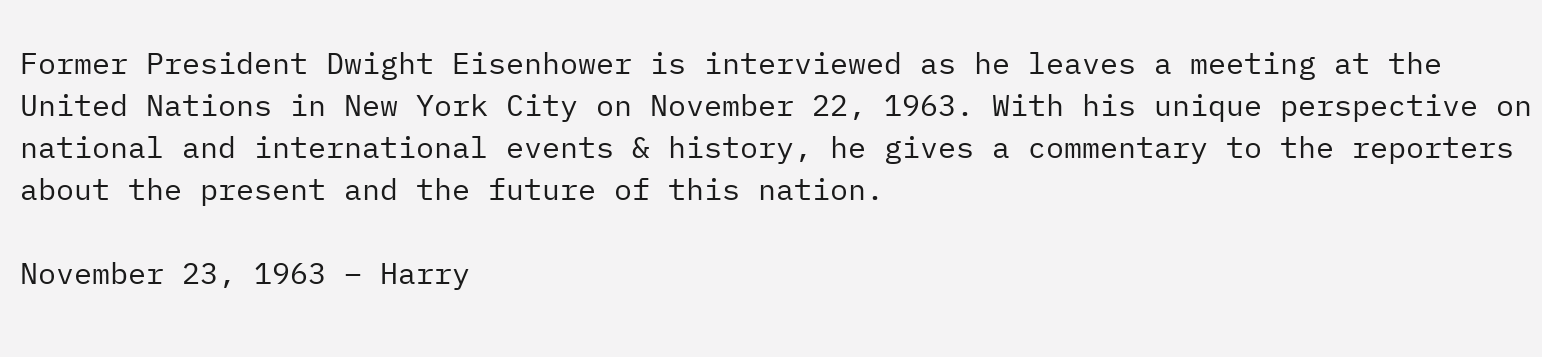Former President Dwight Eisenhower is interviewed as he leaves a meeting at the United Nations in New York City on November 22, 1963. With his unique perspective on national and international events & history, he gives a commentary to the reporters about the present and the future of this nation.

November 23, 1963 – Harry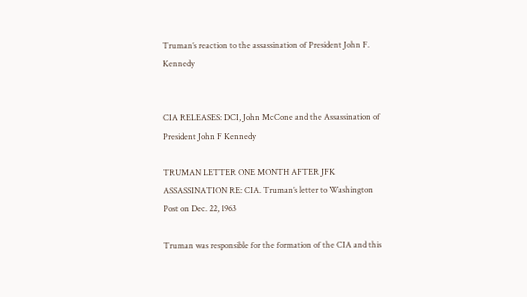Truman’s reaction to the assassination of President John F. Kennedy


CIA RELEASES: DCI, John McCone and the Assassination of President John F Kennedy

TRUMAN LETTER ONE MONTH AFTER JFK ASSASSINATION RE: CIA. Truman’s letter to Washington Post on Dec. 22, 1963

Truman was responsible for the formation of the CIA and this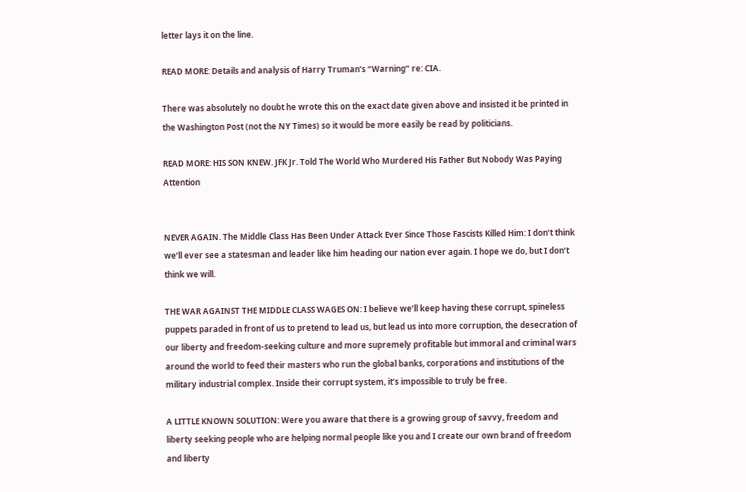letter lays it on the line.

READ MORE: Details and analysis of Harry Truman’s “Warning” re: CIA.

There was absolutely no doubt he wrote this on the exact date given above and insisted it be printed in the Washington Post (not the NY Times) so it would be more easily be read by politicians.

READ MORE: HIS SON KNEW. JFK Jr. Told The World Who Murdered His Father But Nobody Was Paying Attention


NEVER AGAIN. The Middle Class Has Been Under Attack Ever Since Those Fascists Killed Him: I don’t think we’ll ever see a statesman and leader like him heading our nation ever again. I hope we do, but I don’t think we will.

THE WAR AGAINST THE MIDDLE CLASS WAGES ON: I believe we’ll keep having these corrupt, spineless puppets paraded in front of us to pretend to lead us, but lead us into more corruption, the desecration of our liberty and freedom-seeking culture and more supremely profitable but immoral and criminal wars around the world to feed their masters who run the global banks, corporations and institutions of the military industrial complex. Inside their corrupt system, it’s impossible to truly be free.

A LITTLE KNOWN SOLUTION: Were you aware that there is a growing group of savvy, freedom and liberty seeking people who are helping normal people like you and I create our own brand of freedom and liberty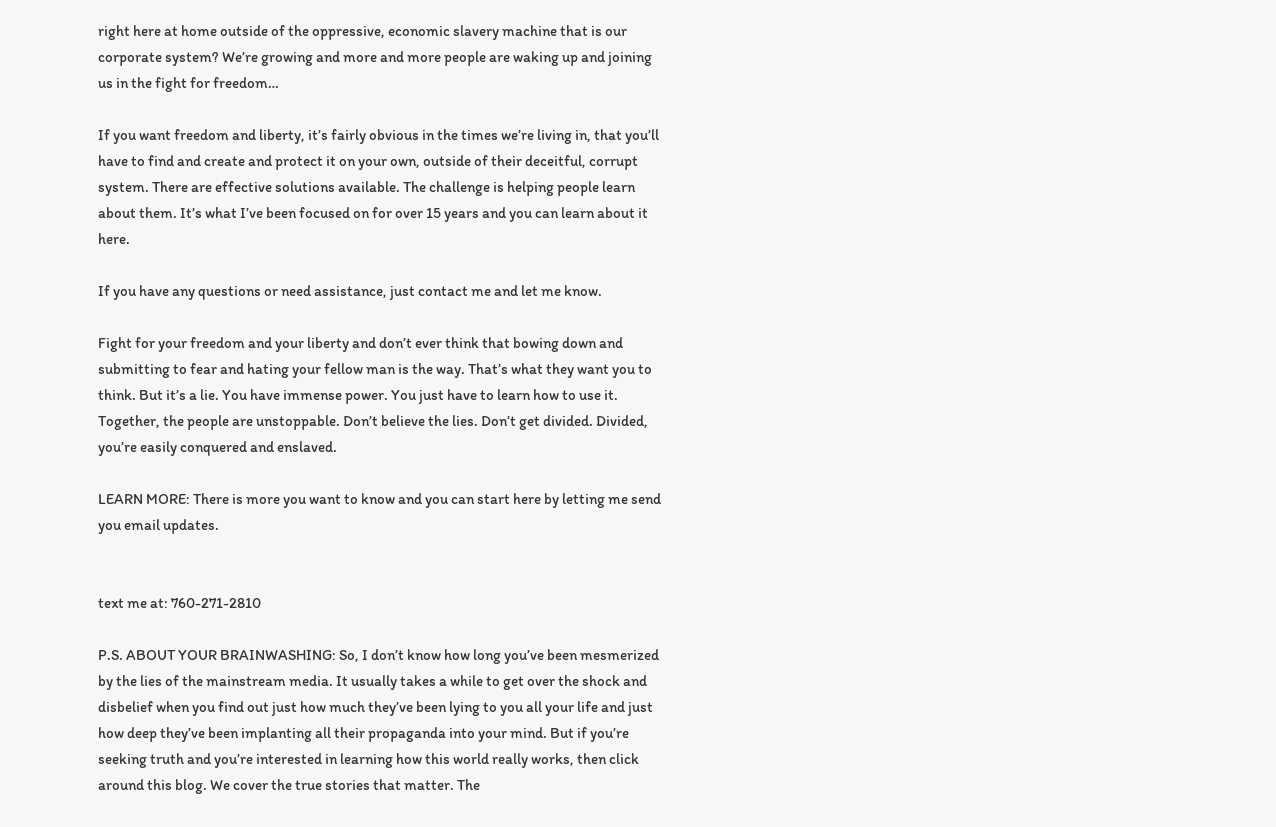right here at home outside of the oppressive, economic slavery machine that is our corporate system? We’re growing and more and more people are waking up and joining us in the fight for freedom…

If you want freedom and liberty, it’s fairly obvious in the times we’re living in, that you’ll have to find and create and protect it on your own, outside of their deceitful, corrupt system. There are effective solutions available. The challenge is helping people learn about them. It’s what I’ve been focused on for over 15 years and you can learn about it here.

If you have any questions or need assistance, just contact me and let me know.

Fight for your freedom and your liberty and don’t ever think that bowing down and submitting to fear and hating your fellow man is the way. That’s what they want you to think. But it’s a lie. You have immense power. You just have to learn how to use it. Together, the people are unstoppable. Don’t believe the lies. Don’t get divided. Divided, you’re easily conquered and enslaved.

LEARN MORE: There is more you want to know and you can start here by letting me send you email updates.


text me at: 760-271-2810

P.S. ABOUT YOUR BRAINWASHING: So, I don’t know how long you’ve been mesmerized by the lies of the mainstream media. It usually takes a while to get over the shock and disbelief when you find out just how much they’ve been lying to you all your life and just how deep they’ve been implanting all their propaganda into your mind. But if you’re seeking truth and you’re interested in learning how this world really works, then click around this blog. We cover the true stories that matter. The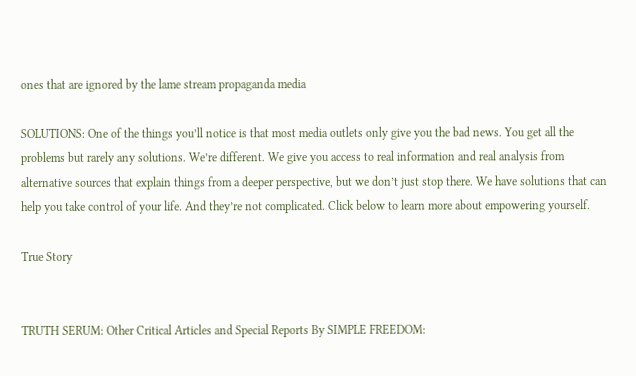ones that are ignored by the lame stream propaganda media

SOLUTIONS: One of the things you’ll notice is that most media outlets only give you the bad news. You get all the problems but rarely any solutions. We’re different. We give you access to real information and real analysis from alternative sources that explain things from a deeper perspective, but we don’t just stop there. We have solutions that can help you take control of your life. And they’re not complicated. Click below to learn more about empowering yourself.

True Story


TRUTH SERUM: Other Critical Articles and Special Reports By SIMPLE FREEDOM: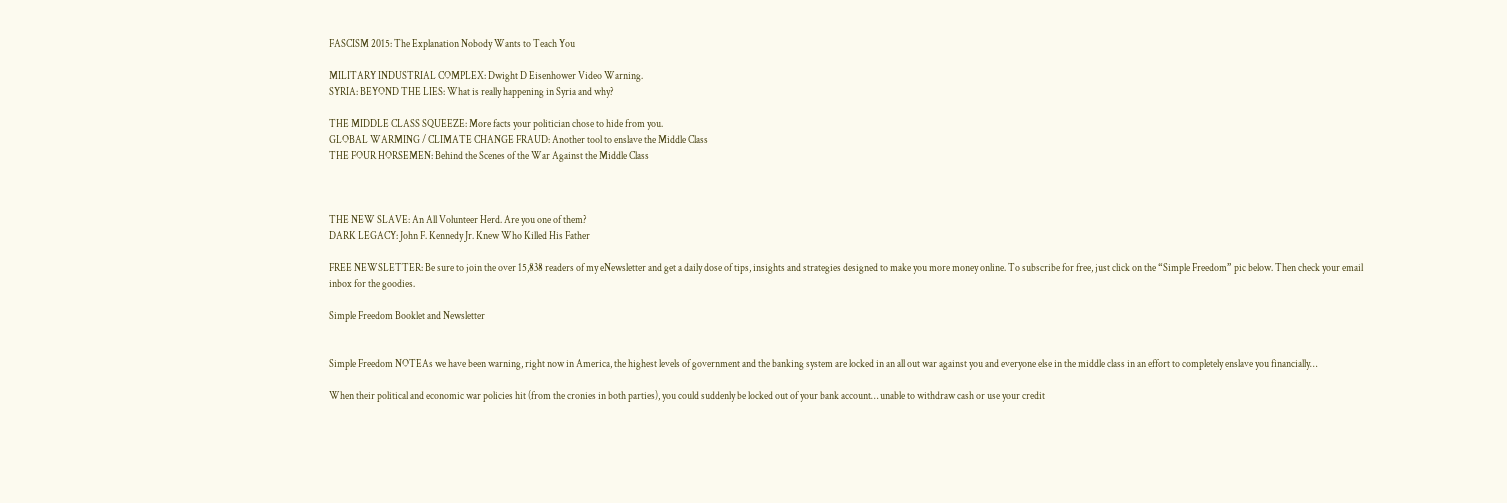FASCISM 2015: The Explanation Nobody Wants to Teach You

MILITARY INDUSTRIAL COMPLEX: Dwight D Eisenhower Video Warning.
SYRIA: BEYOND THE LIES: What is really happening in Syria and why?

THE MIDDLE CLASS SQUEEZE: More facts your politician chose to hide from you.
GLOBAL WARMING / CLIMATE CHANGE FRAUD: Another tool to enslave the Middle Class
THE FOUR HORSEMEN: Behind the Scenes of the War Against the Middle Class



THE NEW SLAVE: An All Volunteer Herd. Are you one of them?
DARK LEGACY: John F. Kennedy Jr. Knew Who Killed His Father

FREE NEWSLETTER: Be sure to join the over 15,838 readers of my eNewsletter and get a daily dose of tips, insights and strategies designed to make you more money online. To subscribe for free, just click on the “Simple Freedom” pic below. Then check your email inbox for the goodies.

Simple Freedom Booklet and Newsletter


Simple Freedom NOTEAs we have been warning, right now in America, the highest levels of government and the banking system are locked in an all out war against you and everyone else in the middle class in an effort to completely enslave you financially…

When their political and economic war policies hit (from the cronies in both parties), you could suddenly be locked out of your bank account… unable to withdraw cash or use your credit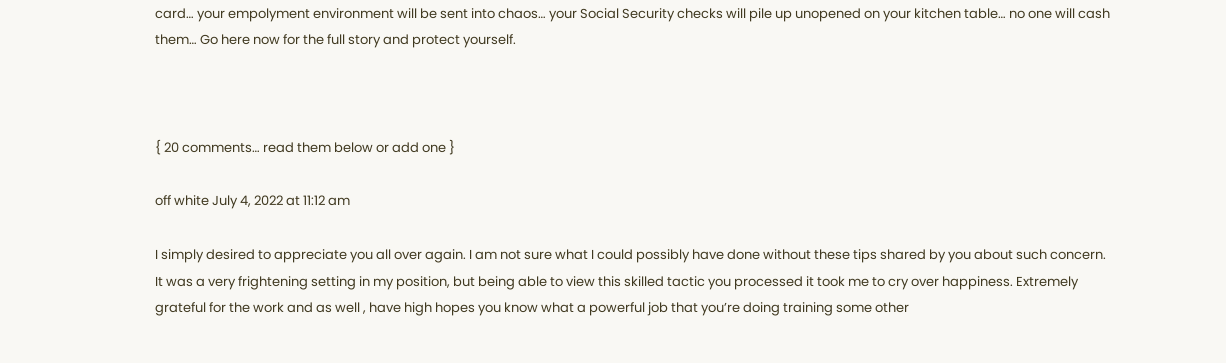card… your empolyment environment will be sent into chaos… your Social Security checks will pile up unopened on your kitchen table… no one will cash them… Go here now for the full story and protect yourself.



{ 20 comments… read them below or add one }

off white July 4, 2022 at 11:12 am

I simply desired to appreciate you all over again. I am not sure what I could possibly have done without these tips shared by you about such concern. It was a very frightening setting in my position, but being able to view this skilled tactic you processed it took me to cry over happiness. Extremely grateful for the work and as well , have high hopes you know what a powerful job that you’re doing training some other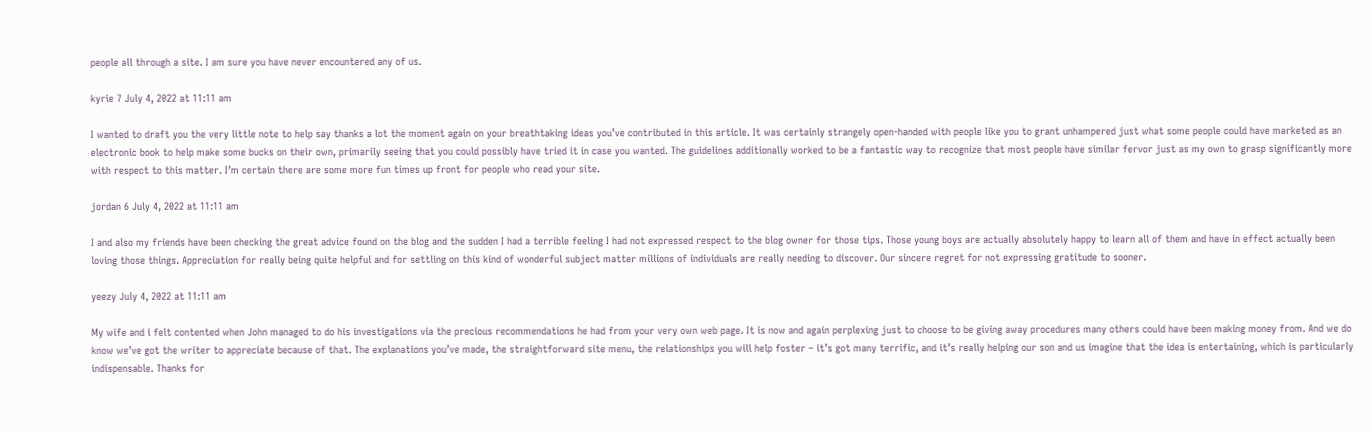people all through a site. I am sure you have never encountered any of us.

kyrie 7 July 4, 2022 at 11:11 am

I wanted to draft you the very little note to help say thanks a lot the moment again on your breathtaking ideas you’ve contributed in this article. It was certainly strangely open-handed with people like you to grant unhampered just what some people could have marketed as an electronic book to help make some bucks on their own, primarily seeing that you could possibly have tried it in case you wanted. The guidelines additionally worked to be a fantastic way to recognize that most people have similar fervor just as my own to grasp significantly more with respect to this matter. I’m certain there are some more fun times up front for people who read your site.

jordan 6 July 4, 2022 at 11:11 am

I and also my friends have been checking the great advice found on the blog and the sudden I had a terrible feeling I had not expressed respect to the blog owner for those tips. Those young boys are actually absolutely happy to learn all of them and have in effect actually been loving those things. Appreciation for really being quite helpful and for settling on this kind of wonderful subject matter millions of individuals are really needing to discover. Our sincere regret for not expressing gratitude to sooner.

yeezy July 4, 2022 at 11:11 am

My wife and i felt contented when John managed to do his investigations via the precious recommendations he had from your very own web page. It is now and again perplexing just to choose to be giving away procedures many others could have been making money from. And we do know we’ve got the writer to appreciate because of that. The explanations you’ve made, the straightforward site menu, the relationships you will help foster – it’s got many terrific, and it’s really helping our son and us imagine that the idea is entertaining, which is particularly indispensable. Thanks for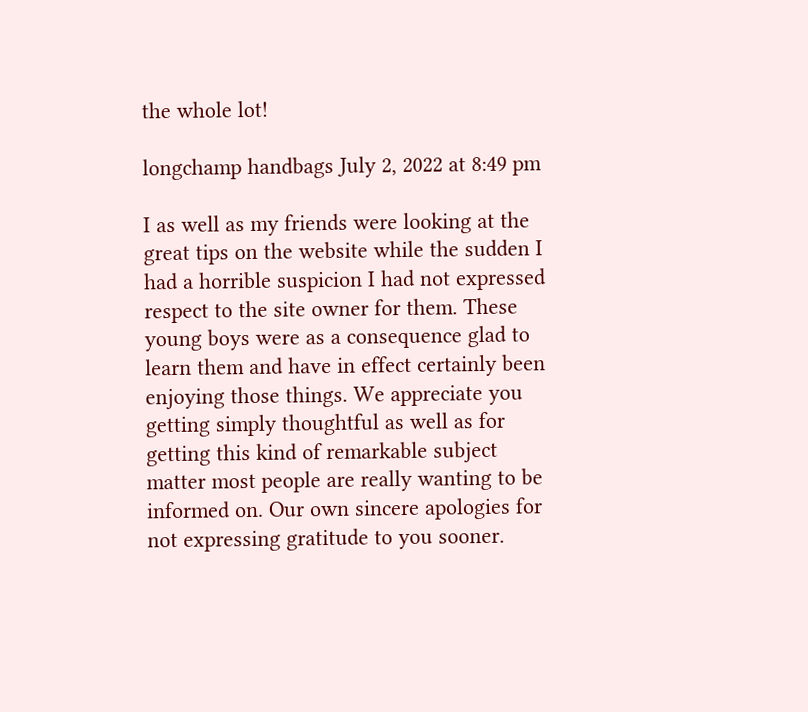the whole lot!

longchamp handbags July 2, 2022 at 8:49 pm

I as well as my friends were looking at the great tips on the website while the sudden I had a horrible suspicion I had not expressed respect to the site owner for them. These young boys were as a consequence glad to learn them and have in effect certainly been enjoying those things. We appreciate you getting simply thoughtful as well as for getting this kind of remarkable subject matter most people are really wanting to be informed on. Our own sincere apologies for not expressing gratitude to you sooner.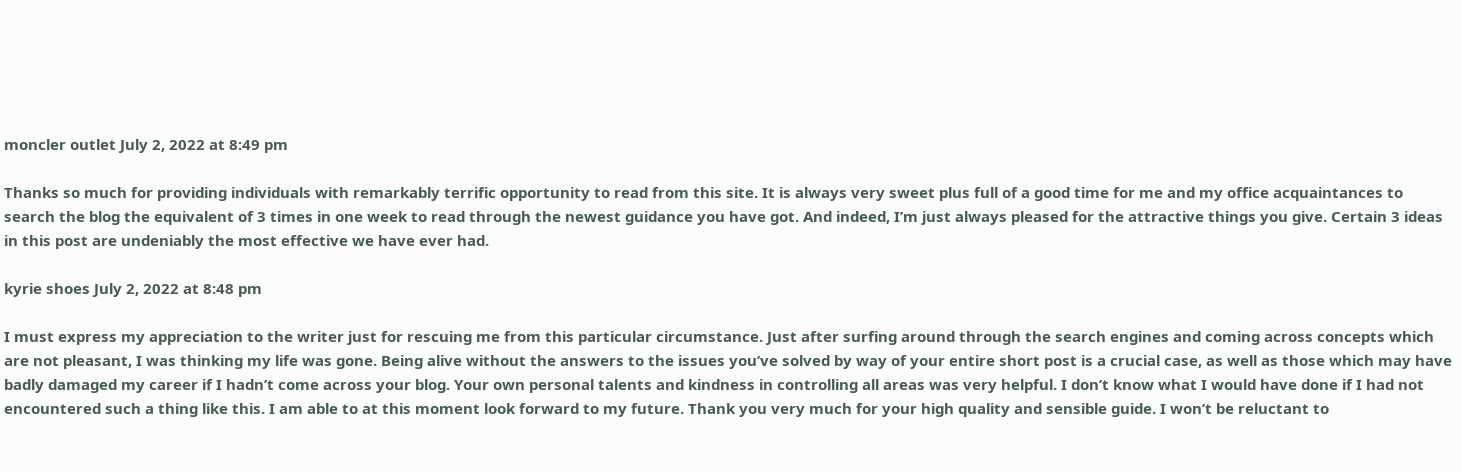moncler outlet July 2, 2022 at 8:49 pm

Thanks so much for providing individuals with remarkably terrific opportunity to read from this site. It is always very sweet plus full of a good time for me and my office acquaintances to search the blog the equivalent of 3 times in one week to read through the newest guidance you have got. And indeed, I’m just always pleased for the attractive things you give. Certain 3 ideas in this post are undeniably the most effective we have ever had.

kyrie shoes July 2, 2022 at 8:48 pm

I must express my appreciation to the writer just for rescuing me from this particular circumstance. Just after surfing around through the search engines and coming across concepts which are not pleasant, I was thinking my life was gone. Being alive without the answers to the issues you’ve solved by way of your entire short post is a crucial case, as well as those which may have badly damaged my career if I hadn’t come across your blog. Your own personal talents and kindness in controlling all areas was very helpful. I don’t know what I would have done if I had not encountered such a thing like this. I am able to at this moment look forward to my future. Thank you very much for your high quality and sensible guide. I won’t be reluctant to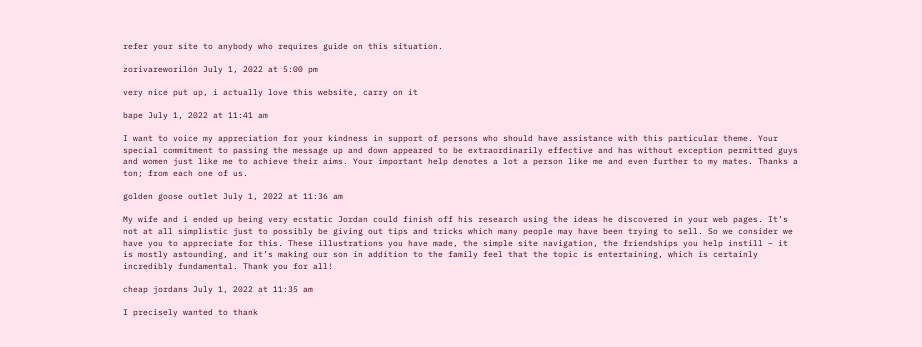refer your site to anybody who requires guide on this situation.

zorivareworilon July 1, 2022 at 5:00 pm

very nice put up, i actually love this website, carry on it

bape July 1, 2022 at 11:41 am

I want to voice my appreciation for your kindness in support of persons who should have assistance with this particular theme. Your special commitment to passing the message up and down appeared to be extraordinarily effective and has without exception permitted guys and women just like me to achieve their aims. Your important help denotes a lot a person like me and even further to my mates. Thanks a ton; from each one of us.

golden goose outlet July 1, 2022 at 11:36 am

My wife and i ended up being very ecstatic Jordan could finish off his research using the ideas he discovered in your web pages. It’s not at all simplistic just to possibly be giving out tips and tricks which many people may have been trying to sell. So we consider we have you to appreciate for this. These illustrations you have made, the simple site navigation, the friendships you help instill – it is mostly astounding, and it’s making our son in addition to the family feel that the topic is entertaining, which is certainly incredibly fundamental. Thank you for all!

cheap jordans July 1, 2022 at 11:35 am

I precisely wanted to thank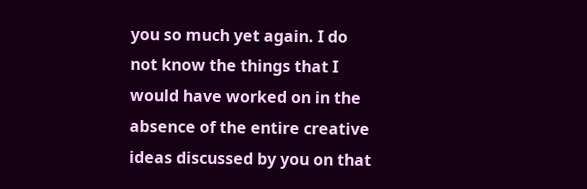you so much yet again. I do not know the things that I would have worked on in the absence of the entire creative ideas discussed by you on that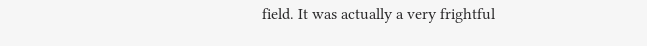field. It was actually a very frightful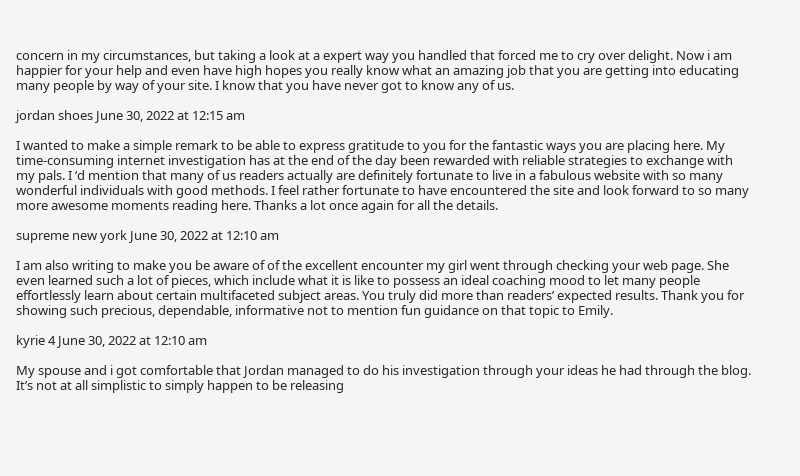concern in my circumstances, but taking a look at a expert way you handled that forced me to cry over delight. Now i am happier for your help and even have high hopes you really know what an amazing job that you are getting into educating many people by way of your site. I know that you have never got to know any of us.

jordan shoes June 30, 2022 at 12:15 am

I wanted to make a simple remark to be able to express gratitude to you for the fantastic ways you are placing here. My time-consuming internet investigation has at the end of the day been rewarded with reliable strategies to exchange with my pals. I ‘d mention that many of us readers actually are definitely fortunate to live in a fabulous website with so many wonderful individuals with good methods. I feel rather fortunate to have encountered the site and look forward to so many more awesome moments reading here. Thanks a lot once again for all the details.

supreme new york June 30, 2022 at 12:10 am

I am also writing to make you be aware of of the excellent encounter my girl went through checking your web page. She even learned such a lot of pieces, which include what it is like to possess an ideal coaching mood to let many people effortlessly learn about certain multifaceted subject areas. You truly did more than readers’ expected results. Thank you for showing such precious, dependable, informative not to mention fun guidance on that topic to Emily.

kyrie 4 June 30, 2022 at 12:10 am

My spouse and i got comfortable that Jordan managed to do his investigation through your ideas he had through the blog. It’s not at all simplistic to simply happen to be releasing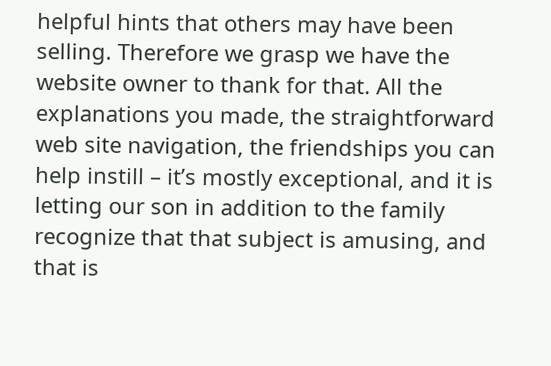helpful hints that others may have been selling. Therefore we grasp we have the website owner to thank for that. All the explanations you made, the straightforward web site navigation, the friendships you can help instill – it’s mostly exceptional, and it is letting our son in addition to the family recognize that that subject is amusing, and that is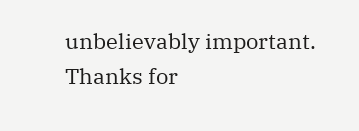unbelievably important. Thanks for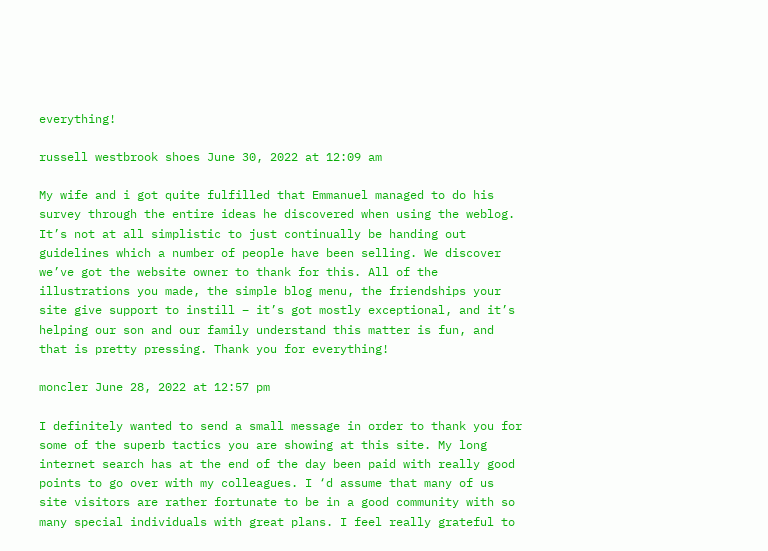everything!

russell westbrook shoes June 30, 2022 at 12:09 am

My wife and i got quite fulfilled that Emmanuel managed to do his survey through the entire ideas he discovered when using the weblog. It’s not at all simplistic to just continually be handing out guidelines which a number of people have been selling. We discover we’ve got the website owner to thank for this. All of the illustrations you made, the simple blog menu, the friendships your site give support to instill – it’s got mostly exceptional, and it’s helping our son and our family understand this matter is fun, and that is pretty pressing. Thank you for everything!

moncler June 28, 2022 at 12:57 pm

I definitely wanted to send a small message in order to thank you for some of the superb tactics you are showing at this site. My long internet search has at the end of the day been paid with really good points to go over with my colleagues. I ‘d assume that many of us site visitors are rather fortunate to be in a good community with so many special individuals with great plans. I feel really grateful to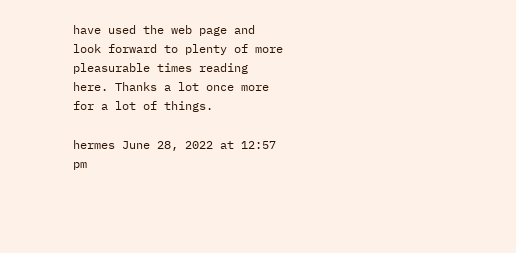have used the web page and look forward to plenty of more pleasurable times reading here. Thanks a lot once more for a lot of things.

hermes June 28, 2022 at 12:57 pm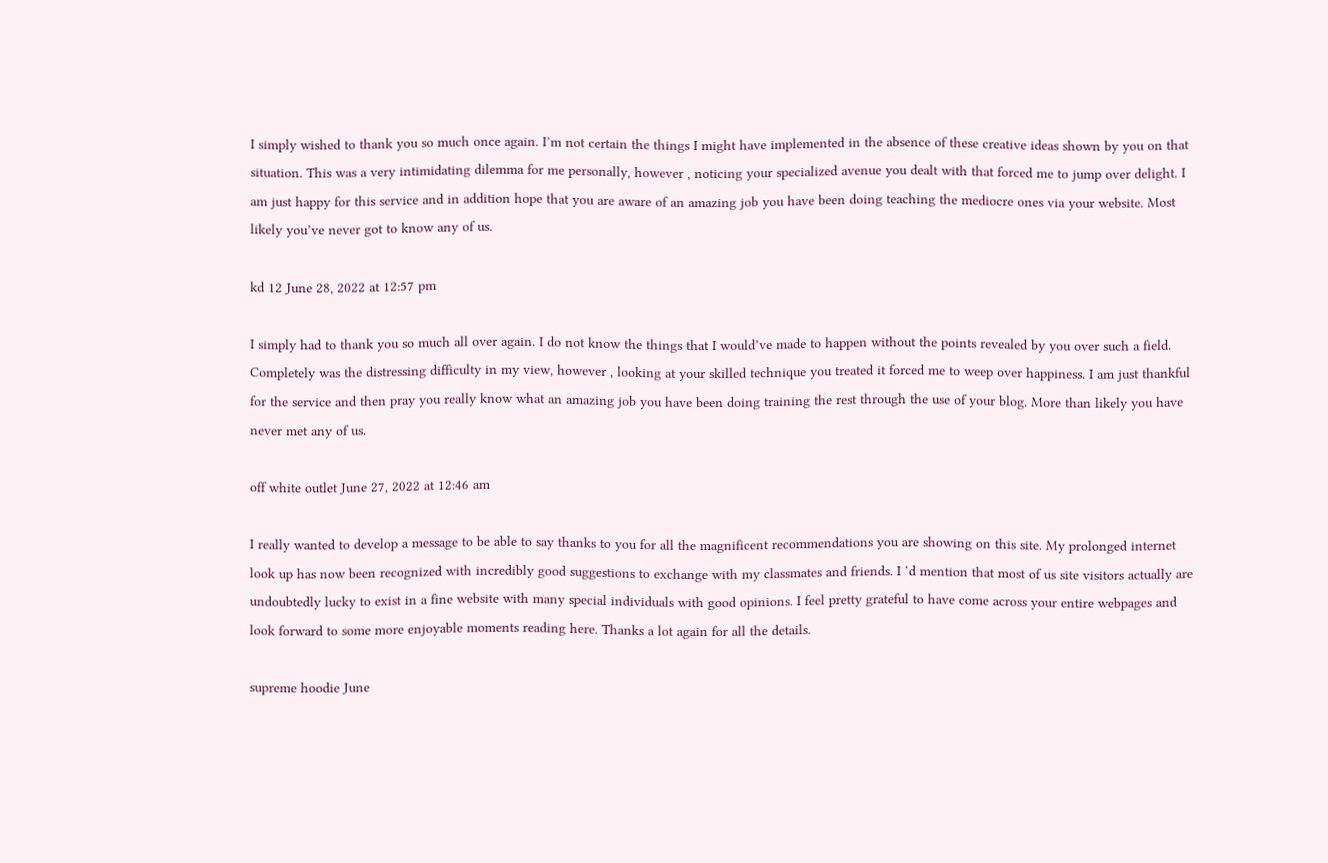I simply wished to thank you so much once again. I’m not certain the things I might have implemented in the absence of these creative ideas shown by you on that situation. This was a very intimidating dilemma for me personally, however , noticing your specialized avenue you dealt with that forced me to jump over delight. I am just happy for this service and in addition hope that you are aware of an amazing job you have been doing teaching the mediocre ones via your website. Most likely you’ve never got to know any of us.

kd 12 June 28, 2022 at 12:57 pm

I simply had to thank you so much all over again. I do not know the things that I would’ve made to happen without the points revealed by you over such a field. Completely was the distressing difficulty in my view, however , looking at your skilled technique you treated it forced me to weep over happiness. I am just thankful for the service and then pray you really know what an amazing job you have been doing training the rest through the use of your blog. More than likely you have never met any of us.

off white outlet June 27, 2022 at 12:46 am

I really wanted to develop a message to be able to say thanks to you for all the magnificent recommendations you are showing on this site. My prolonged internet look up has now been recognized with incredibly good suggestions to exchange with my classmates and friends. I ‘d mention that most of us site visitors actually are undoubtedly lucky to exist in a fine website with many special individuals with good opinions. I feel pretty grateful to have come across your entire webpages and look forward to some more enjoyable moments reading here. Thanks a lot again for all the details.

supreme hoodie June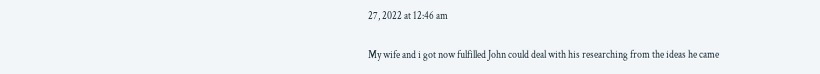27, 2022 at 12:46 am

My wife and i got now fulfilled John could deal with his researching from the ideas he came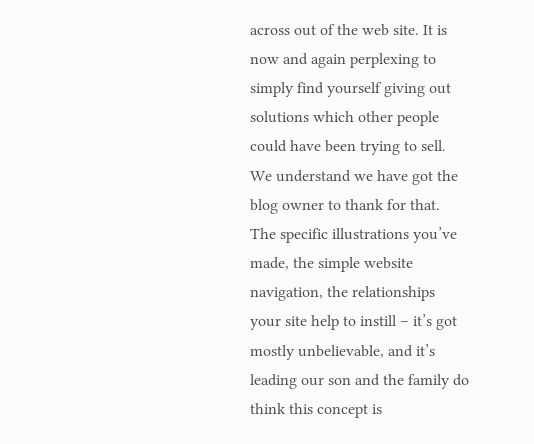across out of the web site. It is now and again perplexing to simply find yourself giving out solutions which other people could have been trying to sell. We understand we have got the blog owner to thank for that. The specific illustrations you’ve made, the simple website navigation, the relationships your site help to instill – it’s got mostly unbelievable, and it’s leading our son and the family do think this concept is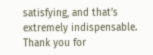satisfying, and that’s extremely indispensable. Thank you for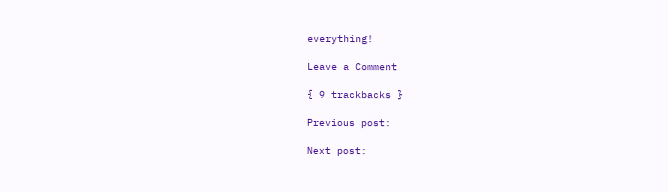everything!

Leave a Comment

{ 9 trackbacks }

Previous post:

Next post: